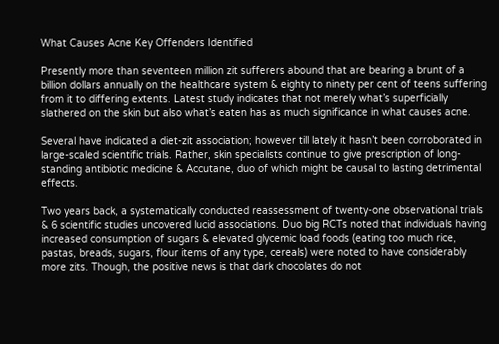What Causes Acne Key Offenders Identified

Presently more than seventeen million zit sufferers abound that are bearing a brunt of a billion dollars annually on the healthcare system & eighty to ninety per cent of teens suffering from it to differing extents. Latest study indicates that not merely what’s superficially slathered on the skin but also what’s eaten has as much significance in what causes acne.

Several have indicated a diet-zit association; however till lately it hasn’t been corroborated in large-scaled scientific trials. Rather, skin specialists continue to give prescription of long-standing antibiotic medicine & Accutane, duo of which might be causal to lasting detrimental effects.

Two years back, a systematically conducted reassessment of twenty-one observational trials & 6 scientific studies uncovered lucid associations. Duo big RCTs noted that individuals having increased consumption of sugars & elevated glycemic load foods (eating too much rice, pastas, breads, sugars, flour items of any type, cereals) were noted to have considerably more zits. Though, the positive news is that dark chocolates do not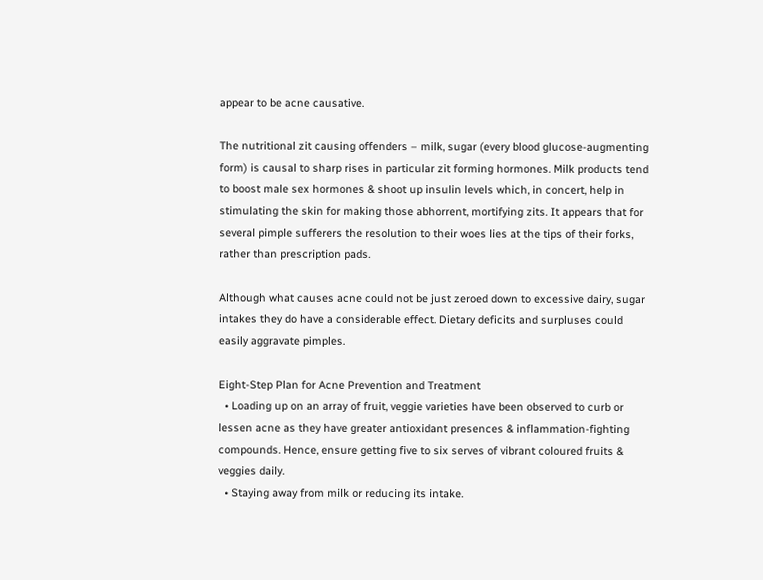appear to be acne causative.

The nutritional zit causing offenders – milk, sugar (every blood glucose-augmenting form) is causal to sharp rises in particular zit forming hormones. Milk products tend to boost male sex hormones & shoot up insulin levels which, in concert, help in stimulating the skin for making those abhorrent, mortifying zits. It appears that for several pimple sufferers the resolution to their woes lies at the tips of their forks, rather than prescription pads.

Although what causes acne could not be just zeroed down to excessive dairy, sugar intakes they do have a considerable effect. Dietary deficits and surpluses could easily aggravate pimples.

Eight-Step Plan for Acne Prevention and Treatment
  • Loading up on an array of fruit, veggie varieties have been observed to curb or lessen acne as they have greater antioxidant presences & inflammation-fighting compounds. Hence, ensure getting five to six serves of vibrant coloured fruits & veggies daily.
  • Staying away from milk or reducing its intake.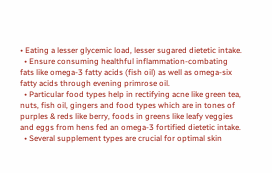• Eating a lesser glycemic load, lesser sugared dietetic intake.
  • Ensure consuming healthful inflammation-combating fats like omega-3 fatty acids (fish oil) as well as omega-six fatty acids through evening primrose oil.
  • Particular food types help in rectifying acne like green tea, nuts, fish oil, gingers and food types which are in tones of purples & reds like berry, foods in greens like leafy veggies and eggs from hens fed an omega-3 fortified dietetic intake.
  • Several supplement types are crucial for optimal skin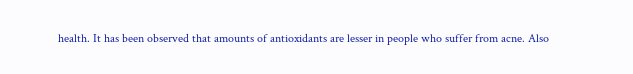health. It has been observed that amounts of antioxidants are lesser in people who suffer from acne. Also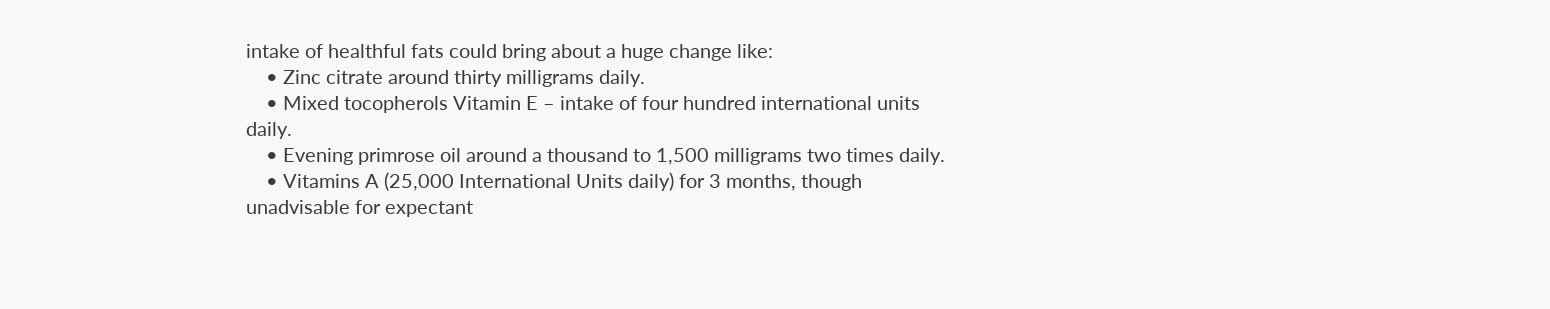intake of healthful fats could bring about a huge change like:
    • Zinc citrate around thirty milligrams daily.
    • Mixed tocopherols Vitamin E – intake of four hundred international units daily.
    • Evening primrose oil around a thousand to 1,500 milligrams two times daily.
    • Vitamins A (25,000 International Units daily) for 3 months, though unadvisable for expectant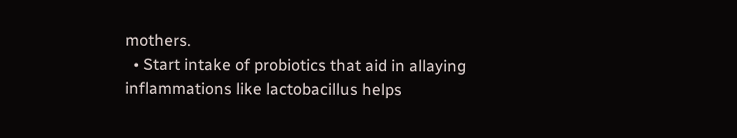mothers.
  • Start intake of probiotics that aid in allaying inflammations like lactobacillus helps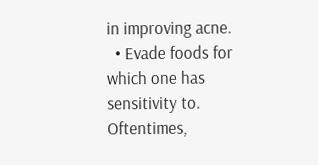in improving acne.
  • Evade foods for which one has sensitivity to. Oftentimes,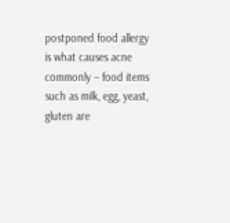postponed food allergy is what causes acne commonly – food items such as milk, egg, yeast, gluten are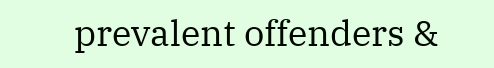prevalent offenders &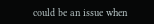could be an issue when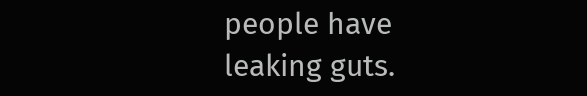people have leaking guts.